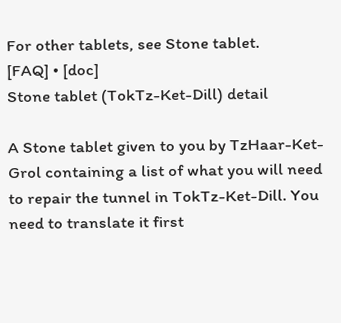For other tablets, see Stone tablet.
[FAQ] • [doc]
Stone tablet (TokTz-Ket-Dill) detail

A Stone tablet given to you by TzHaar-Ket-Grol containing a list of what you will need to repair the tunnel in TokTz-Ket-Dill. You need to translate it first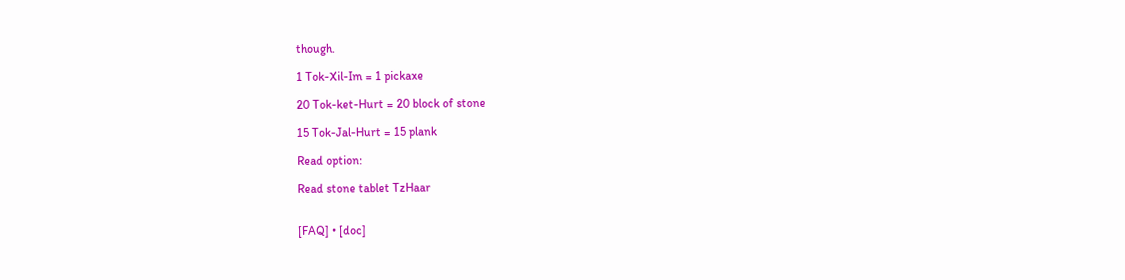though.

1 Tok-Xil-Im = 1 pickaxe

20 Tok-ket-Hurt = 20 block of stone

15 Tok-Jal-Hurt = 15 plank

Read option:

Read stone tablet TzHaar


[FAQ] • [doc]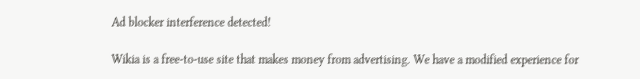Ad blocker interference detected!

Wikia is a free-to-use site that makes money from advertising. We have a modified experience for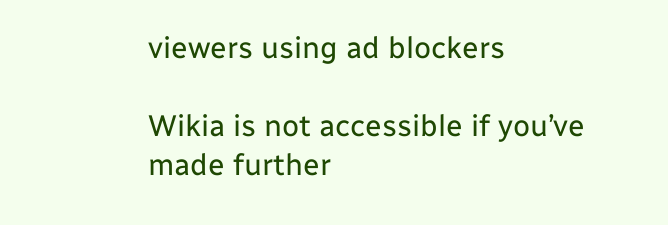viewers using ad blockers

Wikia is not accessible if you’ve made further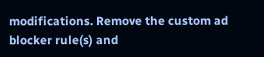modifications. Remove the custom ad blocker rule(s) and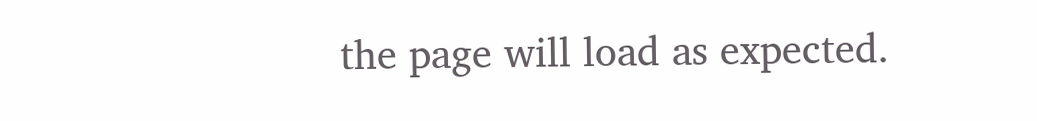the page will load as expected.